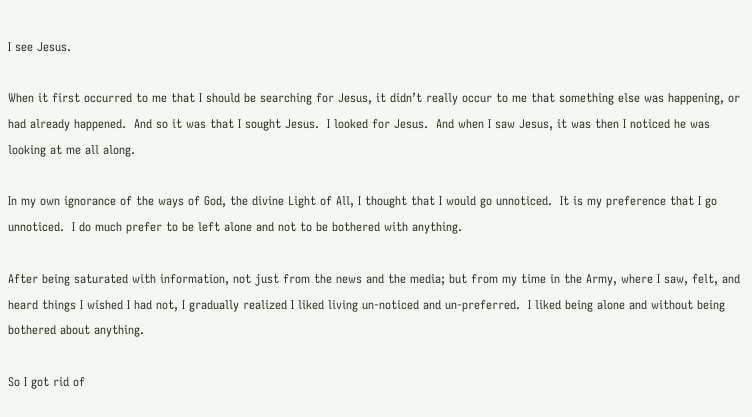I see Jesus.

When it first occurred to me that I should be searching for Jesus, it didn’t really occur to me that something else was happening, or had already happened.  And so it was that I sought Jesus.  I looked for Jesus.  And when I saw Jesus, it was then I noticed he was looking at me all along.

In my own ignorance of the ways of God, the divine Light of All, I thought that I would go unnoticed.  It is my preference that I go unnoticed.  I do much prefer to be left alone and not to be bothered with anything.

After being saturated with information, not just from the news and the media; but from my time in the Army, where I saw, felt, and heard things I wished I had not, I gradually realized I liked living un-noticed and un-preferred.  I liked being alone and without being bothered about anything.

So I got rid of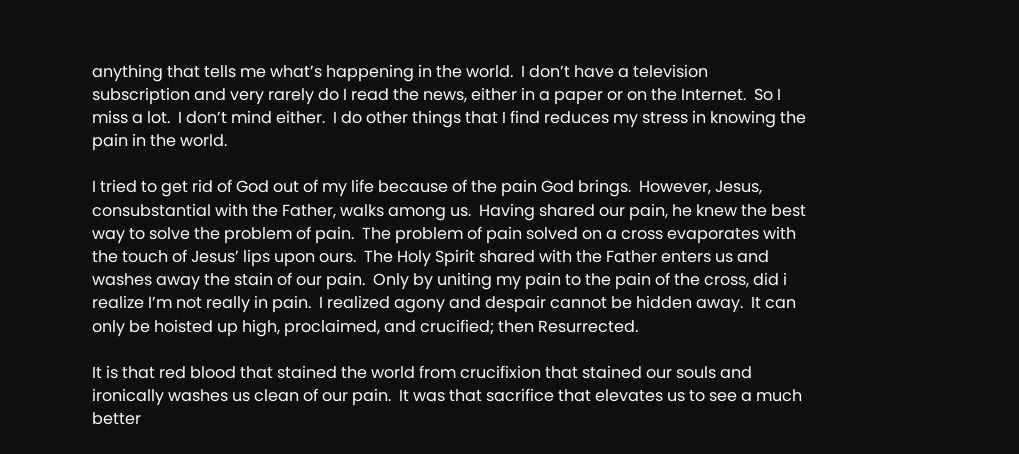anything that tells me what’s happening in the world.  I don’t have a television subscription and very rarely do I read the news, either in a paper or on the Internet.  So I miss a lot.  I don’t mind either.  I do other things that I find reduces my stress in knowing the pain in the world.

I tried to get rid of God out of my life because of the pain God brings.  However, Jesus, consubstantial with the Father, walks among us.  Having shared our pain, he knew the best way to solve the problem of pain.  The problem of pain solved on a cross evaporates with the touch of Jesus’ lips upon ours.  The Holy Spirit shared with the Father enters us and washes away the stain of our pain.  Only by uniting my pain to the pain of the cross, did i realize I’m not really in pain.  I realized agony and despair cannot be hidden away.  It can only be hoisted up high, proclaimed, and crucified; then Resurrected.

It is that red blood that stained the world from crucifixion that stained our souls and ironically washes us clean of our pain.  It was that sacrifice that elevates us to see a much better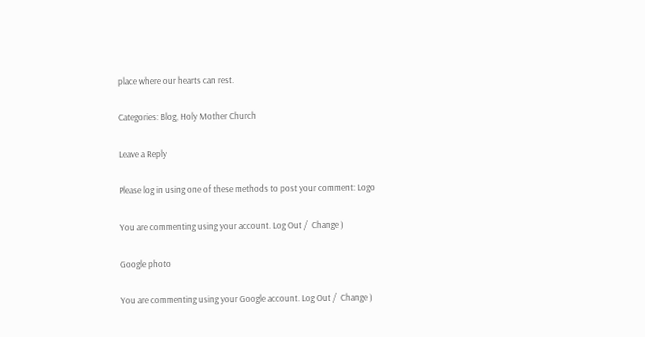place where our hearts can rest.

Categories: Blog, Holy Mother Church

Leave a Reply

Please log in using one of these methods to post your comment: Logo

You are commenting using your account. Log Out /  Change )

Google photo

You are commenting using your Google account. Log Out /  Change )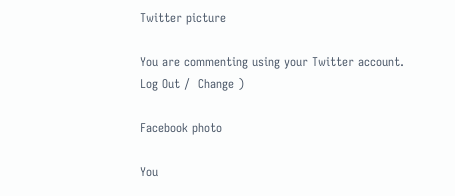Twitter picture

You are commenting using your Twitter account. Log Out /  Change )

Facebook photo

You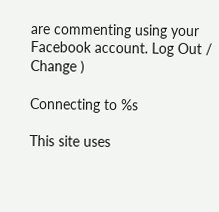are commenting using your Facebook account. Log Out /  Change )

Connecting to %s

This site uses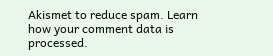Akismet to reduce spam. Learn how your comment data is processed.